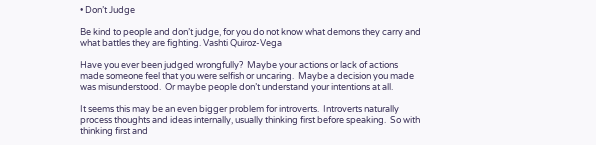• Don’t Judge

Be kind to people and don’t judge, for you do not know what demons they carry and what battles they are fighting. Vashti Quiroz-Vega

Have you ever been judged wrongfully?  Maybe your actions or lack of actions made someone feel that you were selfish or uncaring.  Maybe a decision you made was misunderstood.  Or maybe people don’t understand your intentions at all.

It seems this may be an even bigger problem for introverts.  Introverts naturally process thoughts and ideas internally, usually thinking first before speaking.  So with thinking first and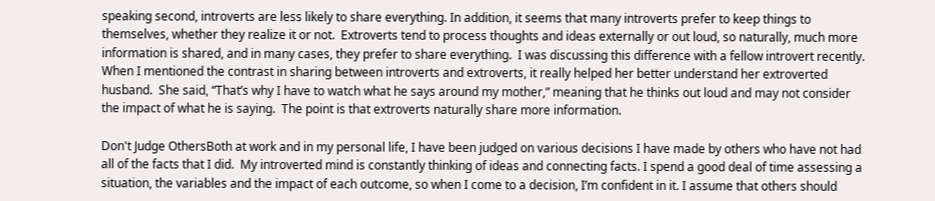speaking second, introverts are less likely to share everything. In addition, it seems that many introverts prefer to keep things to themselves, whether they realize it or not.  Extroverts tend to process thoughts and ideas externally or out loud, so naturally, much more information is shared, and in many cases, they prefer to share everything.  I was discussing this difference with a fellow introvert recently.  When I mentioned the contrast in sharing between introverts and extroverts, it really helped her better understand her extroverted husband.  She said, “That’s why I have to watch what he says around my mother,” meaning that he thinks out loud and may not consider the impact of what he is saying.  The point is that extroverts naturally share more information.

Don't Judge OthersBoth at work and in my personal life, I have been judged on various decisions I have made by others who have not had all of the facts that I did.  My introverted mind is constantly thinking of ideas and connecting facts. I spend a good deal of time assessing a situation, the variables and the impact of each outcome, so when I come to a decision, I’m confident in it. I assume that others should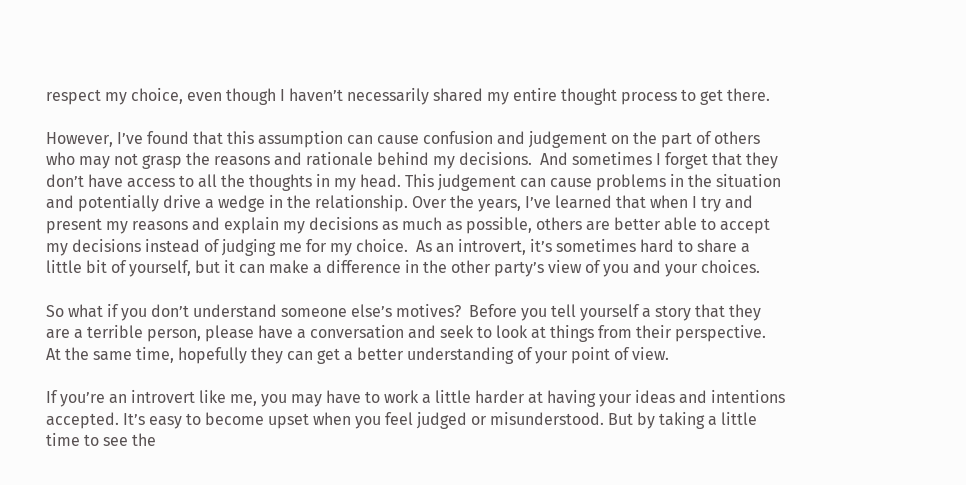respect my choice, even though I haven’t necessarily shared my entire thought process to get there.

However, I’ve found that this assumption can cause confusion and judgement on the part of others who may not grasp the reasons and rationale behind my decisions.  And sometimes I forget that they don’t have access to all the thoughts in my head. This judgement can cause problems in the situation and potentially drive a wedge in the relationship. Over the years, I’ve learned that when I try and present my reasons and explain my decisions as much as possible, others are better able to accept my decisions instead of judging me for my choice.  As an introvert, it’s sometimes hard to share a little bit of yourself, but it can make a difference in the other party’s view of you and your choices.

So what if you don’t understand someone else’s motives?  Before you tell yourself a story that they are a terrible person, please have a conversation and seek to look at things from their perspective.  At the same time, hopefully they can get a better understanding of your point of view.

If you’re an introvert like me, you may have to work a little harder at having your ideas and intentions accepted. It’s easy to become upset when you feel judged or misunderstood. But by taking a little time to see the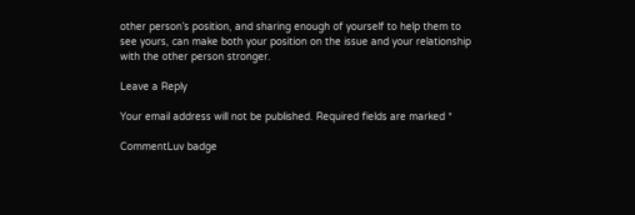other person’s position, and sharing enough of yourself to help them to see yours, can make both your position on the issue and your relationship with the other person stronger.

Leave a Reply

Your email address will not be published. Required fields are marked *

CommentLuv badge